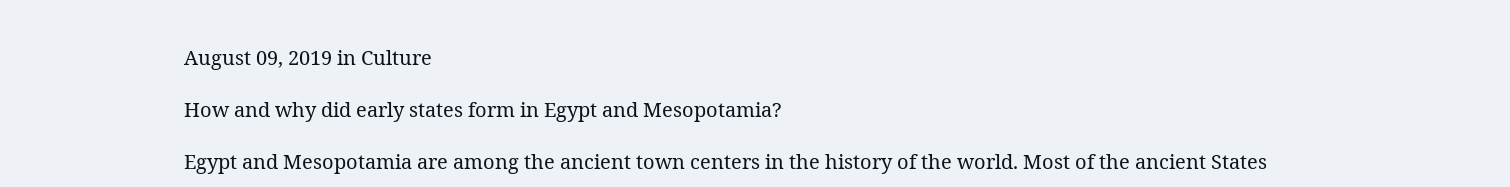August 09, 2019 in Culture

How and why did early states form in Egypt and Mesopotamia?

Egypt and Mesopotamia are among the ancient town centers in the history of the world. Most of the ancient States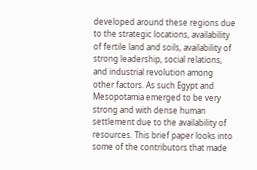developed around these regions due to the strategic locations, availability of fertile land and soils, availability of strong leadership, social relations, and industrial revolution among other factors. As such Egypt and Mesopotamia emerged to be very strong and with dense human settlement due to the availability of resources. This brief paper looks into some of the contributors that made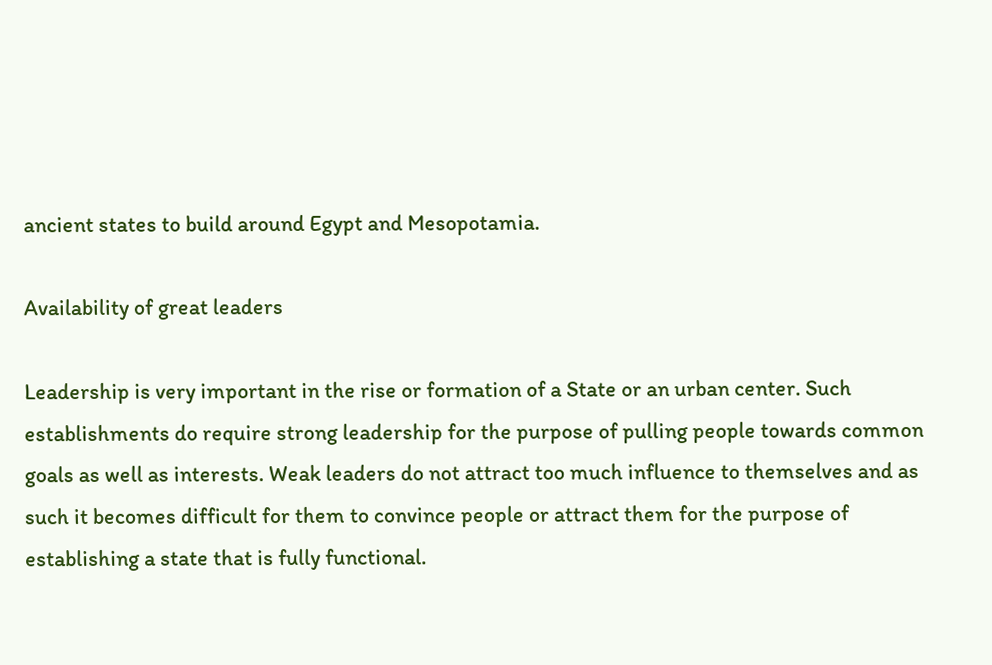ancient states to build around Egypt and Mesopotamia.

Availability of great leaders

Leadership is very important in the rise or formation of a State or an urban center. Such establishments do require strong leadership for the purpose of pulling people towards common goals as well as interests. Weak leaders do not attract too much influence to themselves and as such it becomes difficult for them to convince people or attract them for the purpose of establishing a state that is fully functional.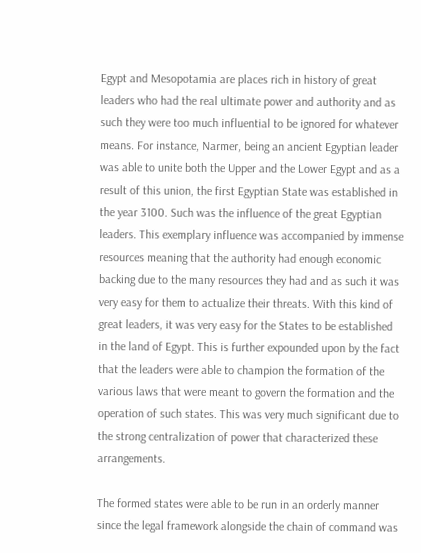Egypt and Mesopotamia are places rich in history of great leaders who had the real ultimate power and authority and as such they were too much influential to be ignored for whatever means. For instance, Narmer, being an ancient Egyptian leader was able to unite both the Upper and the Lower Egypt and as a result of this union, the first Egyptian State was established in the year 3100. Such was the influence of the great Egyptian leaders. This exemplary influence was accompanied by immense resources meaning that the authority had enough economic backing due to the many resources they had and as such it was very easy for them to actualize their threats. With this kind of great leaders, it was very easy for the States to be established in the land of Egypt. This is further expounded upon by the fact that the leaders were able to champion the formation of the various laws that were meant to govern the formation and the operation of such states. This was very much significant due to the strong centralization of power that characterized these arrangements.

The formed states were able to be run in an orderly manner since the legal framework alongside the chain of command was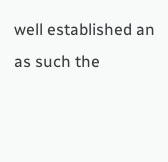well established an as such the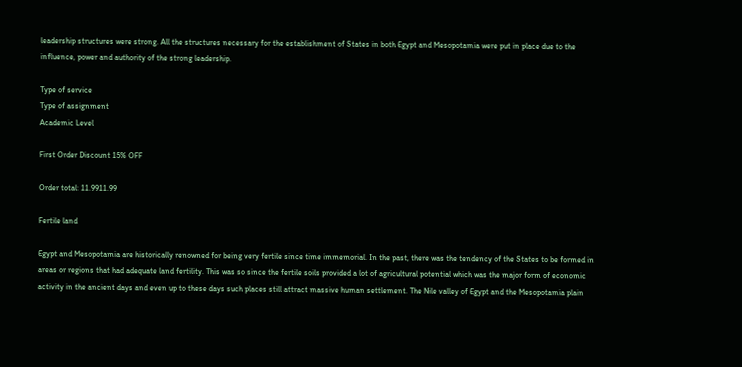leadership structures were strong. All the structures necessary for the establishment of States in both Egypt and Mesopotamia were put in place due to the influence, power and authority of the strong leadership.

Type of service
Type of assignment
Academic Level

First Order Discount 15% OFF

Order total: 11.9911.99

Fertile land

Egypt and Mesopotamia are historically renowned for being very fertile since time immemorial. In the past, there was the tendency of the States to be formed in areas or regions that had adequate land fertility. This was so since the fertile soils provided a lot of agricultural potential which was the major form of economic activity in the ancient days and even up to these days such places still attract massive human settlement. The Nile valley of Egypt and the Mesopotamia plain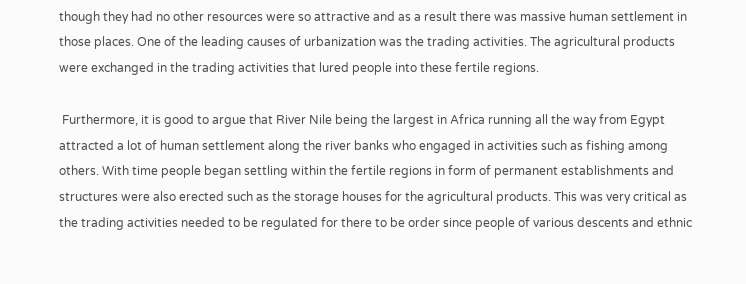though they had no other resources were so attractive and as a result there was massive human settlement in those places. One of the leading causes of urbanization was the trading activities. The agricultural products were exchanged in the trading activities that lured people into these fertile regions.

 Furthermore, it is good to argue that River Nile being the largest in Africa running all the way from Egypt attracted a lot of human settlement along the river banks who engaged in activities such as fishing among others. With time people began settling within the fertile regions in form of permanent establishments and structures were also erected such as the storage houses for the agricultural products. This was very critical as the trading activities needed to be regulated for there to be order since people of various descents and ethnic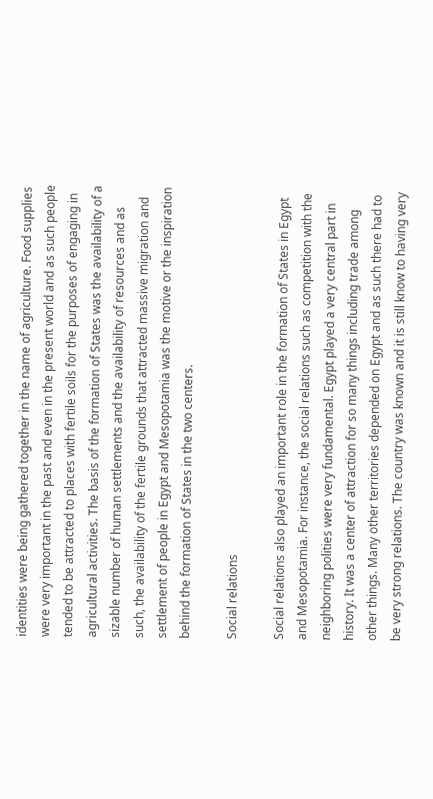identities were being gathered together in the name of agriculture. Food supplies were very important in the past and even in the present world and as such people tended to be attracted to places with fertile soils for the purposes of engaging in agricultural activities. The basis of the formation of States was the availability of a sizable number of human settlements and the availability of resources and as such, the availability of the fertile grounds that attracted massive migration and settlement of people in Egypt and Mesopotamia was the motive or the inspiration behind the formation of States in the two centers.

Social relations

Social relations also played an important role in the formation of States in Egypt and Mesopotamia. For instance, the social relations such as competition with the neighboring polities were very fundamental. Egypt played a very central part in history. It was a center of attraction for so many things including trade among other things. Many other territories depended on Egypt and as such there had to be very strong relations. The country was known and it is still know to having very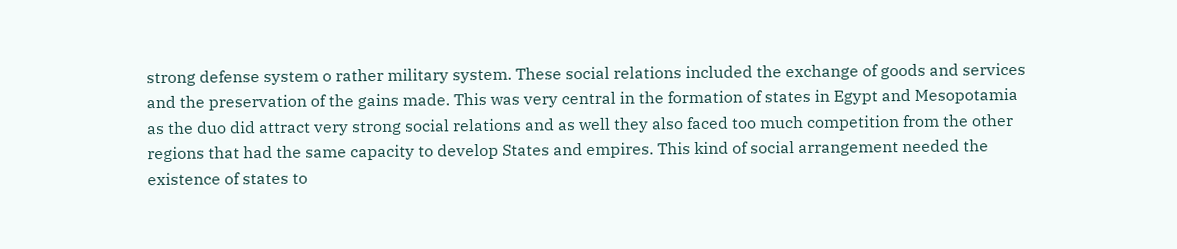strong defense system o rather military system. These social relations included the exchange of goods and services and the preservation of the gains made. This was very central in the formation of states in Egypt and Mesopotamia as the duo did attract very strong social relations and as well they also faced too much competition from the other regions that had the same capacity to develop States and empires. This kind of social arrangement needed the existence of states to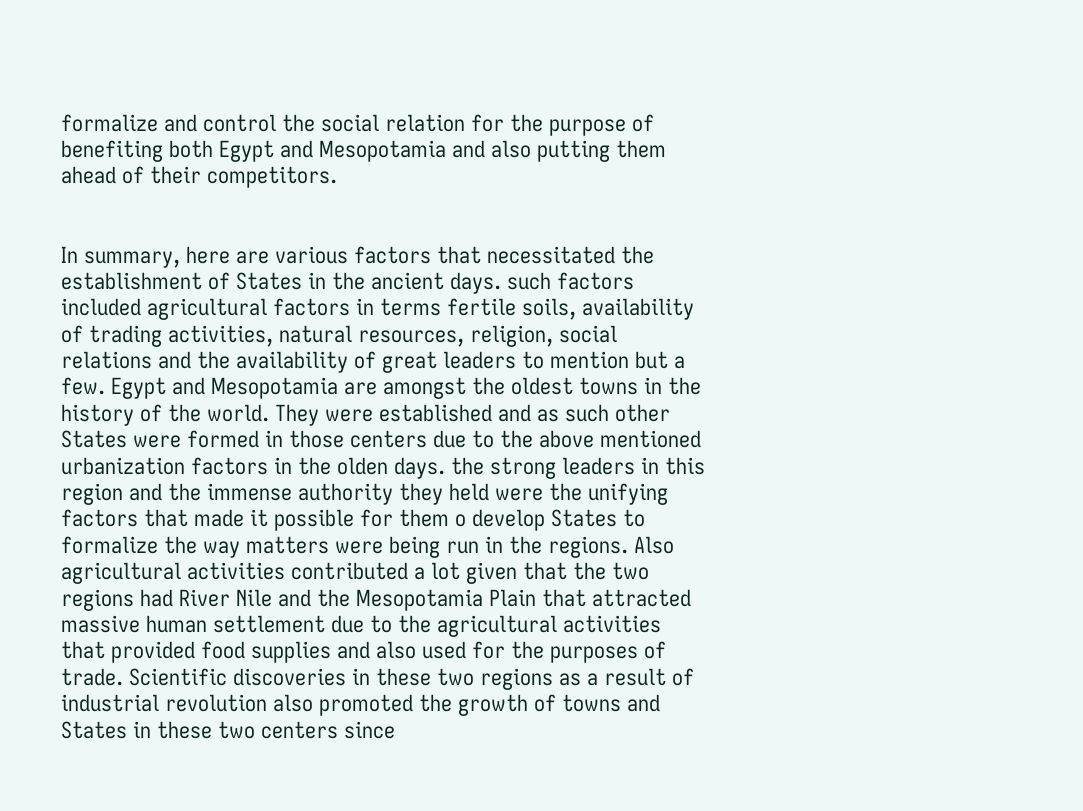formalize and control the social relation for the purpose of benefiting both Egypt and Mesopotamia and also putting them ahead of their competitors.


In summary, here are various factors that necessitated the establishment of States in the ancient days. such factors included agricultural factors in terms fertile soils, availability of trading activities, natural resources, religion, social relations and the availability of great leaders to mention but a few. Egypt and Mesopotamia are amongst the oldest towns in the history of the world. They were established and as such other States were formed in those centers due to the above mentioned urbanization factors in the olden days. the strong leaders in this region and the immense authority they held were the unifying factors that made it possible for them o develop States to formalize the way matters were being run in the regions. Also agricultural activities contributed a lot given that the two regions had River Nile and the Mesopotamia Plain that attracted massive human settlement due to the agricultural activities that provided food supplies and also used for the purposes of trade. Scientific discoveries in these two regions as a result of industrial revolution also promoted the growth of towns and States in these two centers since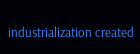industrialization created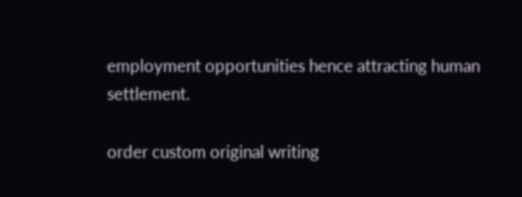employment opportunities hence attracting human settlement.

order custom original writing